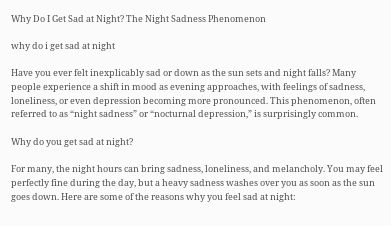Why Do I Get Sad at Night? The Night Sadness Phenomenon

why do i get sad at night

Have you ever felt inexplicably sad or down as the sun sets and night falls? Many people experience a shift in mood as evening approaches, with feelings of sadness, loneliness, or even depression becoming more pronounced. This phenomenon, often referred to as “night sadness” or “nocturnal depression,” is surprisingly common.

Why do you get sad at night?

For many, the night hours can bring sadness, loneliness, and melancholy. You may feel perfectly fine during the day, but a heavy sadness washes over you as soon as the sun goes down. Here are some of the reasons why you feel sad at night: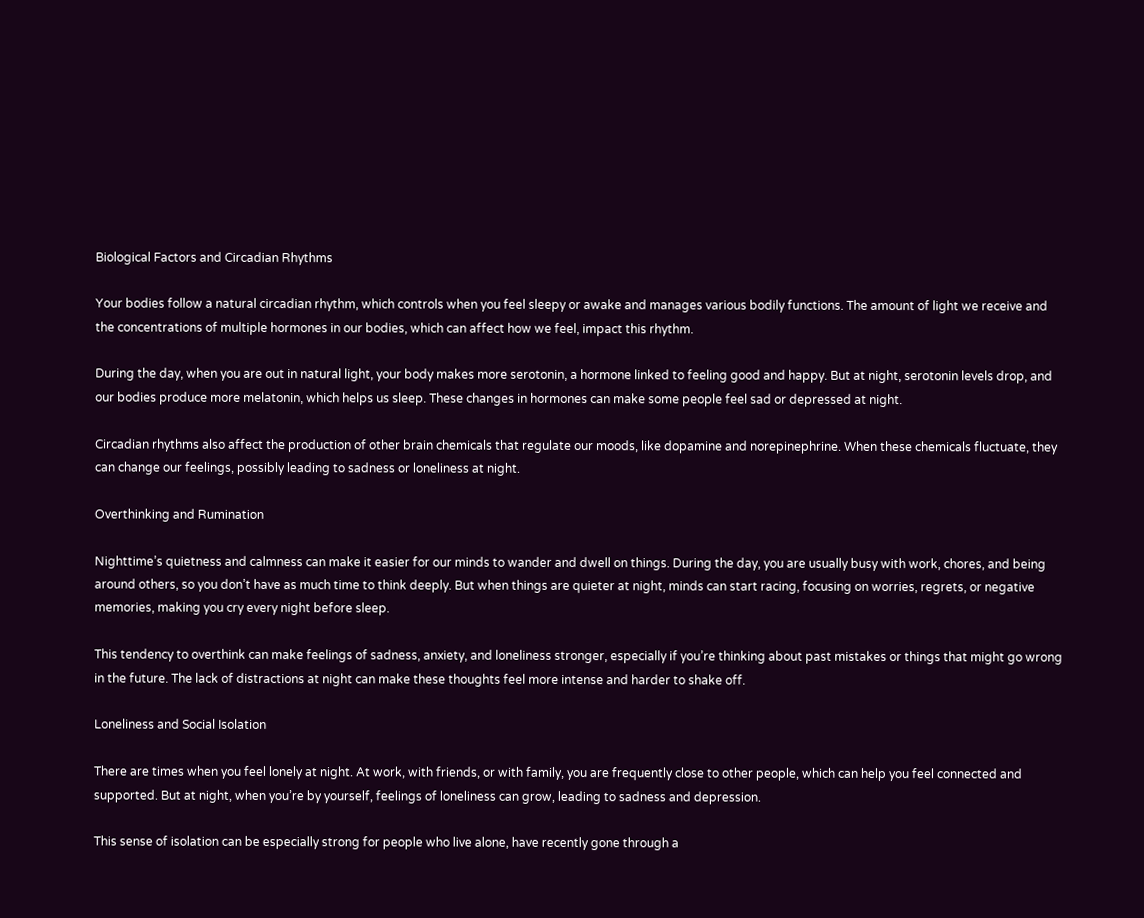Biological Factors and Circadian Rhythms

Your bodies follow a natural circadian rhythm, which controls when you feel sleepy or awake and manages various bodily functions. The amount of light we receive and the concentrations of multiple hormones in our bodies, which can affect how we feel, impact this rhythm.

During the day, when you are out in natural light, your body makes more serotonin, a hormone linked to feeling good and happy. But at night, serotonin levels drop, and our bodies produce more melatonin, which helps us sleep. These changes in hormones can make some people feel sad or depressed at night.

Circadian rhythms also affect the production of other brain chemicals that regulate our moods, like dopamine and norepinephrine. When these chemicals fluctuate, they can change our feelings, possibly leading to sadness or loneliness at night.

Overthinking and Rumination

Nighttime’s quietness and calmness can make it easier for our minds to wander and dwell on things. During the day, you are usually busy with work, chores, and being around others, so you don’t have as much time to think deeply. But when things are quieter at night, minds can start racing, focusing on worries, regrets, or negative memories, making you cry every night before sleep.

This tendency to overthink can make feelings of sadness, anxiety, and loneliness stronger, especially if you’re thinking about past mistakes or things that might go wrong in the future. The lack of distractions at night can make these thoughts feel more intense and harder to shake off.

Loneliness and Social Isolation

There are times when you feel lonely at night. At work, with friends, or with family, you are frequently close to other people, which can help you feel connected and supported. But at night, when you’re by yourself, feelings of loneliness can grow, leading to sadness and depression.

This sense of isolation can be especially strong for people who live alone, have recently gone through a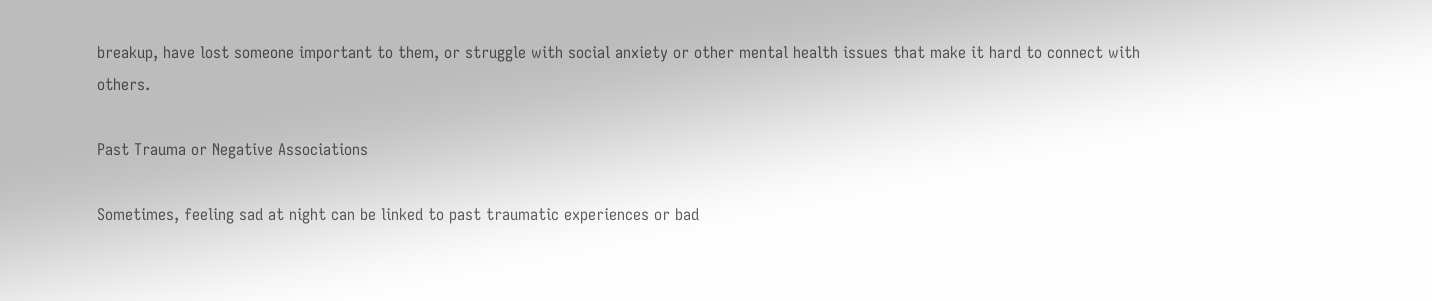breakup, have lost someone important to them, or struggle with social anxiety or other mental health issues that make it hard to connect with others.

Past Trauma or Negative Associations

Sometimes, feeling sad at night can be linked to past traumatic experiences or bad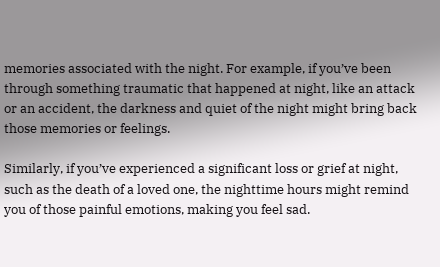memories associated with the night. For example, if you’ve been through something traumatic that happened at night, like an attack or an accident, the darkness and quiet of the night might bring back those memories or feelings.

Similarly, if you’ve experienced a significant loss or grief at night, such as the death of a loved one, the nighttime hours might remind you of those painful emotions, making you feel sad.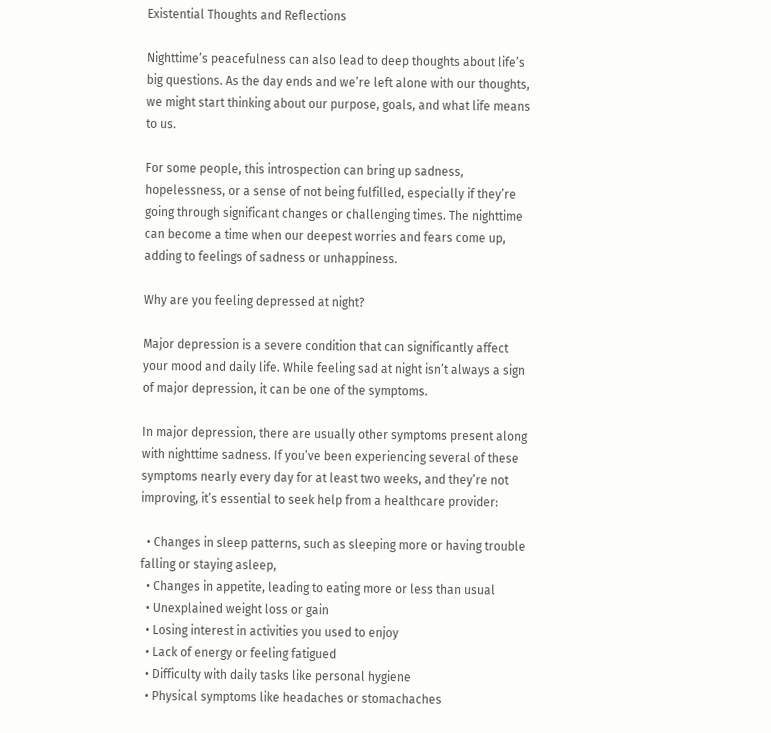Existential Thoughts and Reflections

Nighttime’s peacefulness can also lead to deep thoughts about life’s big questions. As the day ends and we’re left alone with our thoughts, we might start thinking about our purpose, goals, and what life means to us.

For some people, this introspection can bring up sadness, hopelessness, or a sense of not being fulfilled, especially if they’re going through significant changes or challenging times. The nighttime can become a time when our deepest worries and fears come up, adding to feelings of sadness or unhappiness.

Why are you feeling depressed at night?

Major depression is a severe condition that can significantly affect your mood and daily life. While feeling sad at night isn’t always a sign of major depression, it can be one of the symptoms.

In major depression, there are usually other symptoms present along with nighttime sadness. If you’ve been experiencing several of these symptoms nearly every day for at least two weeks, and they’re not improving, it’s essential to seek help from a healthcare provider:

  • Changes in sleep patterns, such as sleeping more or having trouble falling or staying asleep,
  • Changes in appetite, leading to eating more or less than usual
  • Unexplained weight loss or gain
  • Losing interest in activities you used to enjoy
  • Lack of energy or feeling fatigued
  • Difficulty with daily tasks like personal hygiene
  • Physical symptoms like headaches or stomachaches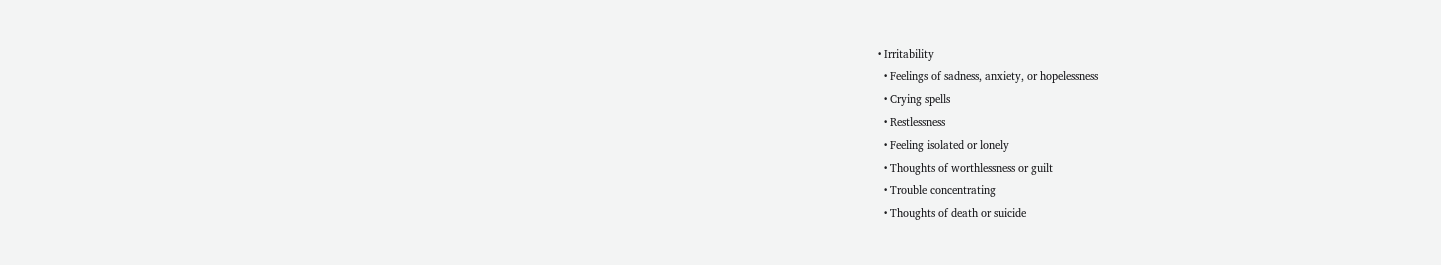• Irritability
  • Feelings of sadness, anxiety, or hopelessness
  • Crying spells
  • Restlessness
  • Feeling isolated or lonely
  • Thoughts of worthlessness or guilt
  • Trouble concentrating
  • Thoughts of death or suicide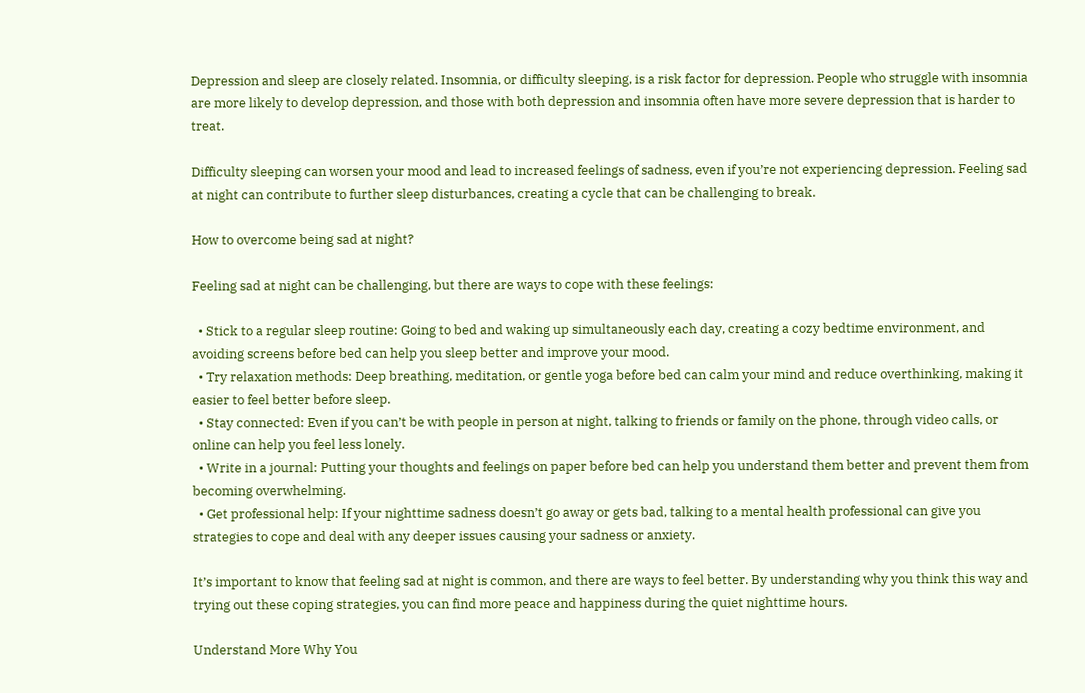Depression and sleep are closely related. Insomnia, or difficulty sleeping, is a risk factor for depression. People who struggle with insomnia are more likely to develop depression, and those with both depression and insomnia often have more severe depression that is harder to treat.

Difficulty sleeping can worsen your mood and lead to increased feelings of sadness, even if you’re not experiencing depression. Feeling sad at night can contribute to further sleep disturbances, creating a cycle that can be challenging to break.

How to overcome being sad at night?

Feeling sad at night can be challenging, but there are ways to cope with these feelings:

  • Stick to a regular sleep routine: Going to bed and waking up simultaneously each day, creating a cozy bedtime environment, and avoiding screens before bed can help you sleep better and improve your mood.
  • Try relaxation methods: Deep breathing, meditation, or gentle yoga before bed can calm your mind and reduce overthinking, making it easier to feel better before sleep.
  • Stay connected: Even if you can’t be with people in person at night, talking to friends or family on the phone, through video calls, or online can help you feel less lonely.
  • Write in a journal: Putting your thoughts and feelings on paper before bed can help you understand them better and prevent them from becoming overwhelming.
  • Get professional help: If your nighttime sadness doesn’t go away or gets bad, talking to a mental health professional can give you strategies to cope and deal with any deeper issues causing your sadness or anxiety.

It’s important to know that feeling sad at night is common, and there are ways to feel better. By understanding why you think this way and trying out these coping strategies, you can find more peace and happiness during the quiet nighttime hours.

Understand More Why You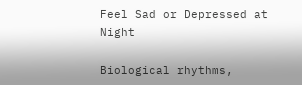Feel Sad or Depressed at Night

Biological rhythms,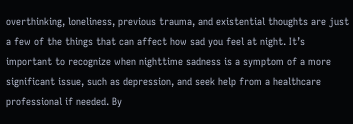overthinking, loneliness, previous trauma, and existential thoughts are just a few of the things that can affect how sad you feel at night. It’s important to recognize when nighttime sadness is a symptom of a more significant issue, such as depression, and seek help from a healthcare professional if needed. By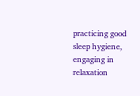practicing good sleep hygiene, engaging in relaxation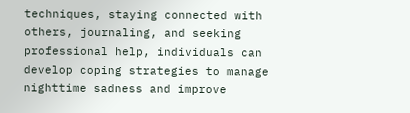techniques, staying connected with others, journaling, and seeking professional help, individuals can develop coping strategies to manage nighttime sadness and improve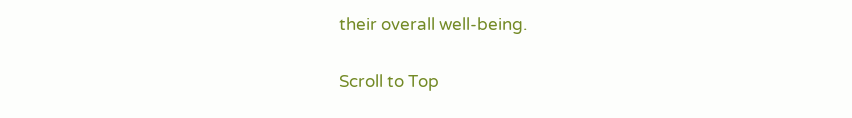their overall well-being.


Scroll to Top